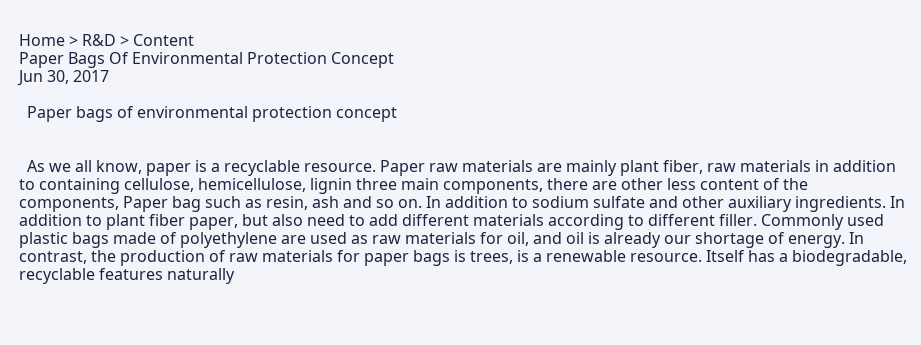Home > R&D > Content
Paper Bags Of Environmental Protection Concept
Jun 30, 2017

  Paper bags of environmental protection concept


  As we all know, paper is a recyclable resource. Paper raw materials are mainly plant fiber, raw materials in addition to containing cellulose, hemicellulose, lignin three main components, there are other less content of the components, Paper bag such as resin, ash and so on. In addition to sodium sulfate and other auxiliary ingredients. In addition to plant fiber paper, but also need to add different materials according to different filler. Commonly used plastic bags made of polyethylene are used as raw materials for oil, and oil is already our shortage of energy. In contrast, the production of raw materials for paper bags is trees, is a renewable resource. Itself has a biodegradable, recyclable features naturally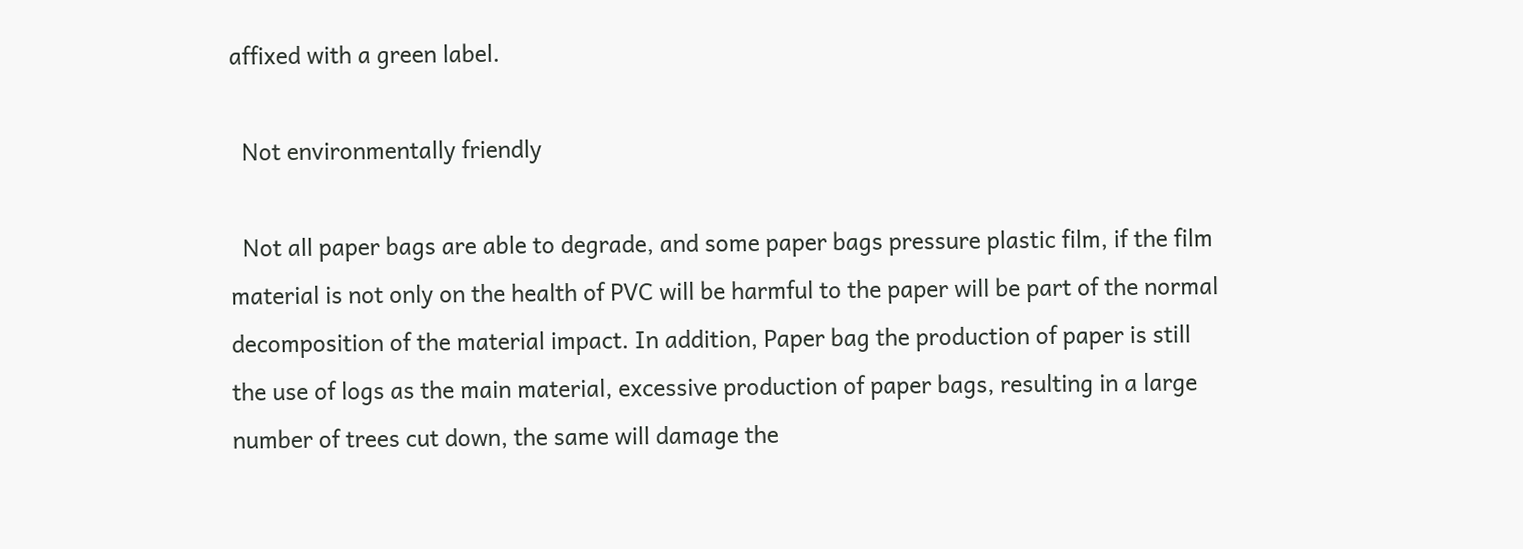affixed with a green label.

  Not environmentally friendly

  Not all paper bags are able to degrade, and some paper bags pressure plastic film, if the film material is not only on the health of PVC will be harmful to the paper will be part of the normal decomposition of the material impact. In addition, Paper bag the production of paper is still the use of logs as the main material, excessive production of paper bags, resulting in a large number of trees cut down, the same will damage the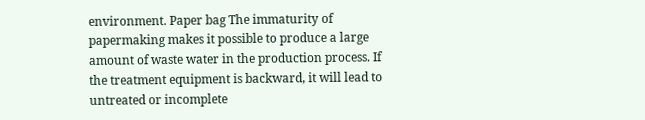environment. Paper bag The immaturity of papermaking makes it possible to produce a large amount of waste water in the production process. If the treatment equipment is backward, it will lead to untreated or incomplete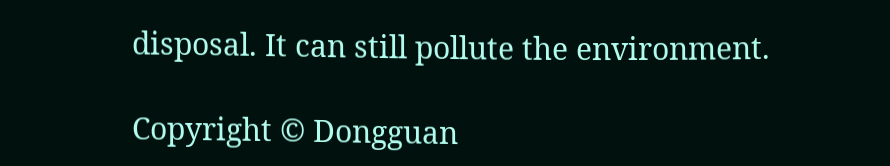disposal. It can still pollute the environment.

Copyright © Dongguan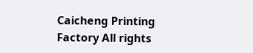Caicheng Printing Factory All rights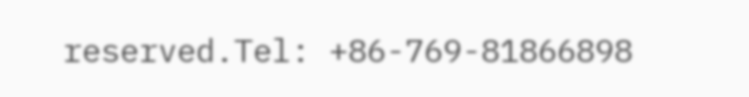reserved.Tel: +86-769-81866898